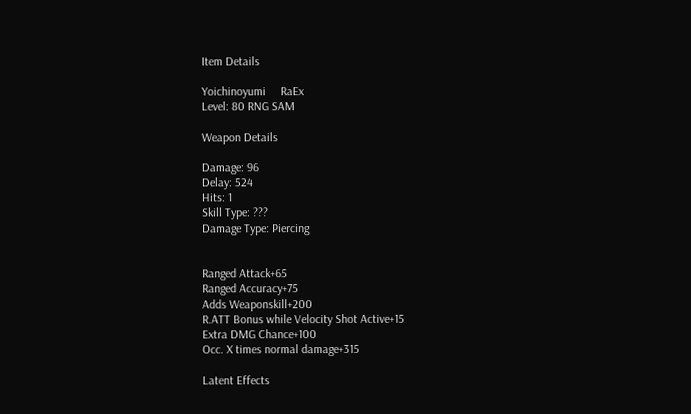Item Details

Yoichinoyumi     RaEx
Level: 80 RNG SAM

Weapon Details

Damage: 96
Delay: 524
Hits: 1
Skill Type: ???
Damage Type: Piercing


Ranged Attack+65
Ranged Accuracy+75
Adds Weaponskill+200
R.ATT Bonus while Velocity Shot Active+15
Extra DMG Chance+100
Occ. X times normal damage+315

Latent Effects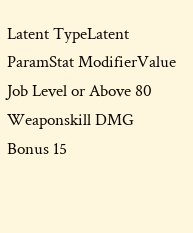Latent TypeLatent ParamStat ModifierValue
Job Level or Above 80 Weaponskill DMG Bonus 15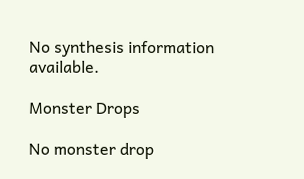No synthesis information available.

Monster Drops

No monster drop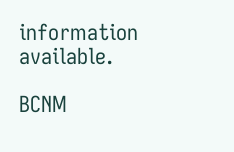information available.

BCNM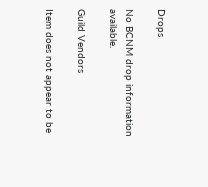Drops

No BCNM drop information available.

Guild Vendors

Item does not appear to be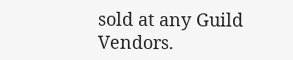sold at any Guild Vendors.